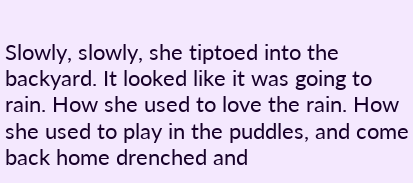Slowly, slowly, she tiptoed into the backyard. It looked like it was going to rain. How she used to love the rain. How she used to play in the puddles, and come back home drenched and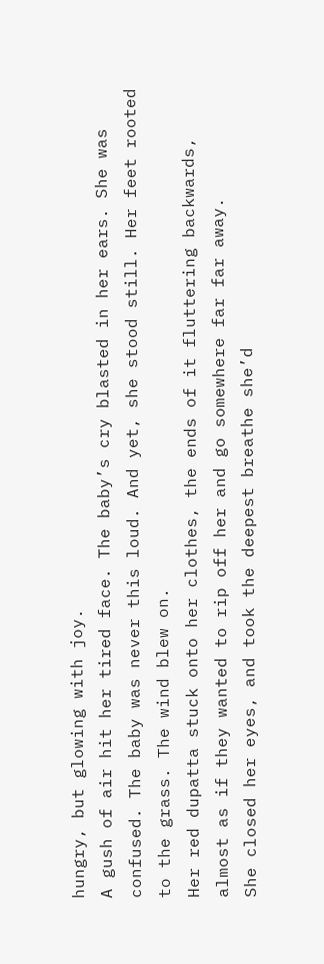hungry, but glowing with joy.
A gush of air hit her tired face. The baby’s cry blasted in her ears. She was confused. The baby was never this loud. And yet, she stood still. Her feet rooted to the grass. The wind blew on.
Her red dupatta stuck onto her clothes, the ends of it fluttering backwards, almost as if they wanted to rip off her and go somewhere far far away.
She closed her eyes, and took the deepest breathe she’d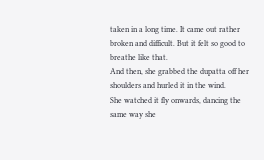taken in a long time. It came out rather broken and difficult. But it felt so good to breathe like that.
And then, she grabbed the dupatta off her shoulders and hurled it in the wind.
She watched it fly onwards, dancing the same way she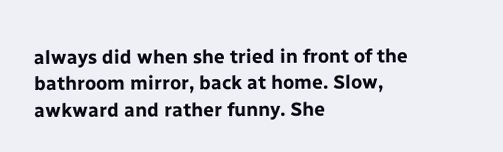always did when she tried in front of the bathroom mirror, back at home. Slow, awkward and rather funny. She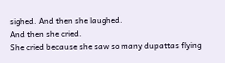sighed. And then she laughed.
And then she cried.
She cried because she saw so many dupattas flying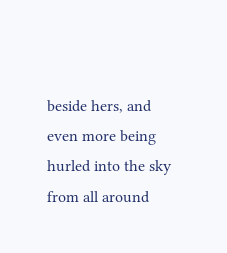beside hers, and even more being hurled into the sky from all around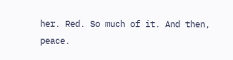her. Red. So much of it. And then, peace.